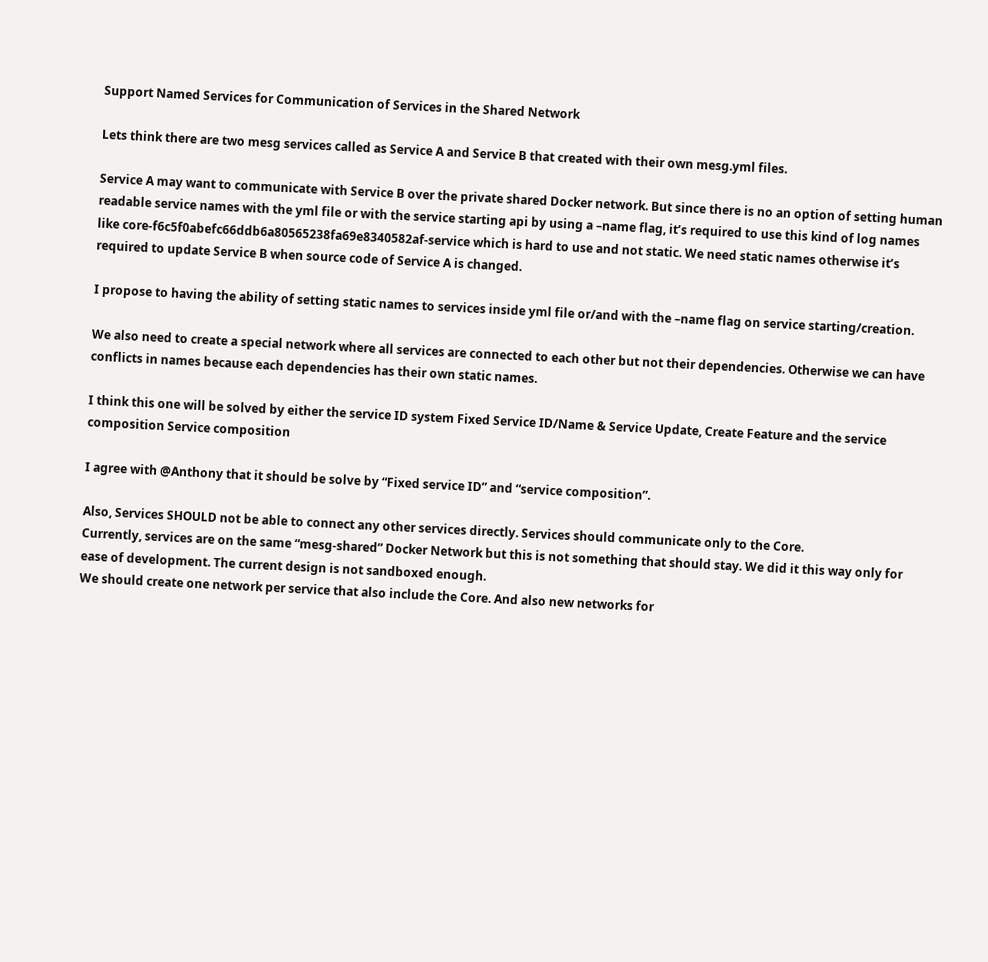Support Named Services for Communication of Services in the Shared Network

Lets think there are two mesg services called as Service A and Service B that created with their own mesg.yml files.

Service A may want to communicate with Service B over the private shared Docker network. But since there is no an option of setting human readable service names with the yml file or with the service starting api by using a –name flag, it’s required to use this kind of log names like core-f6c5f0abefc66ddb6a80565238fa69e8340582af-service which is hard to use and not static. We need static names otherwise it’s required to update Service B when source code of Service A is changed.

I propose to having the ability of setting static names to services inside yml file or/and with the –name flag on service starting/creation.

We also need to create a special network where all services are connected to each other but not their dependencies. Otherwise we can have conflicts in names because each dependencies has their own static names.

I think this one will be solved by either the service ID system Fixed Service ID/Name & Service Update, Create Feature and the service composition Service composition

I agree with @Anthony that it should be solve by “Fixed service ID” and “service composition”.

Also, Services SHOULD not be able to connect any other services directly. Services should communicate only to the Core.
Currently, services are on the same “mesg-shared” Docker Network but this is not something that should stay. We did it this way only for ease of development. The current design is not sandboxed enough.
We should create one network per service that also include the Core. And also new networks for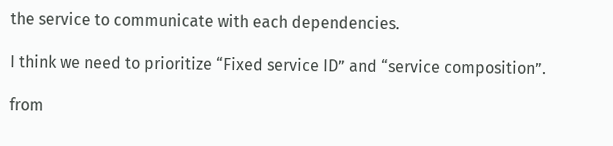the service to communicate with each dependencies.

I think we need to prioritize “Fixed service ID” and “service composition”.

from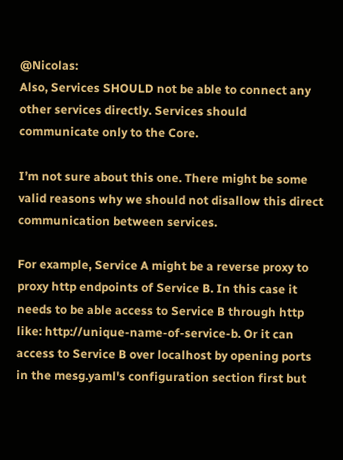@Nicolas:
Also, Services SHOULD not be able to connect any other services directly. Services should communicate only to the Core.

I’m not sure about this one. There might be some valid reasons why we should not disallow this direct communication between services.

For example, Service A might be a reverse proxy to proxy http endpoints of Service B. In this case it needs to be able access to Service B through http like: http://unique-name-of-service-b. Or it can access to Service B over localhost by opening ports in the mesg.yaml's configuration section first but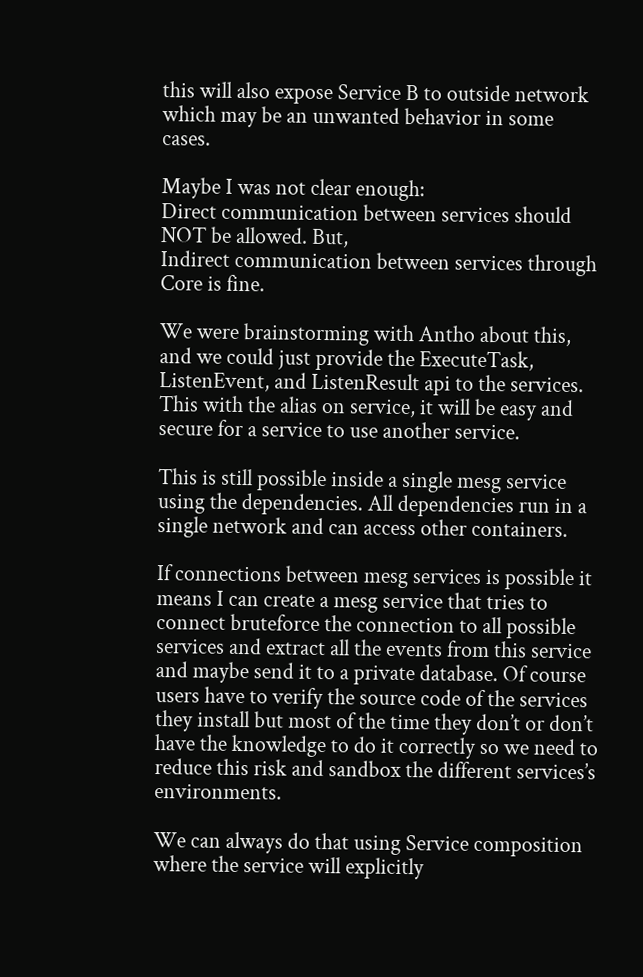this will also expose Service B to outside network which may be an unwanted behavior in some cases.

Maybe I was not clear enough:
Direct communication between services should NOT be allowed. But,
Indirect communication between services through Core is fine.

We were brainstorming with Antho about this, and we could just provide the ExecuteTask, ListenEvent, and ListenResult api to the services. This with the alias on service, it will be easy and secure for a service to use another service.

This is still possible inside a single mesg service using the dependencies. All dependencies run in a single network and can access other containers.

If connections between mesg services is possible it means I can create a mesg service that tries to connect bruteforce the connection to all possible services and extract all the events from this service and maybe send it to a private database. Of course users have to verify the source code of the services they install but most of the time they don’t or don’t have the knowledge to do it correctly so we need to reduce this risk and sandbox the different services’s environments.

We can always do that using Service composition where the service will explicitly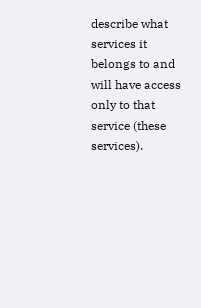describe what services it belongs to and will have access only to that service (these services).